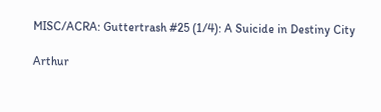MISC/ACRA: Guttertrash #25 (1/4): A Suicide in Destiny City

Arthur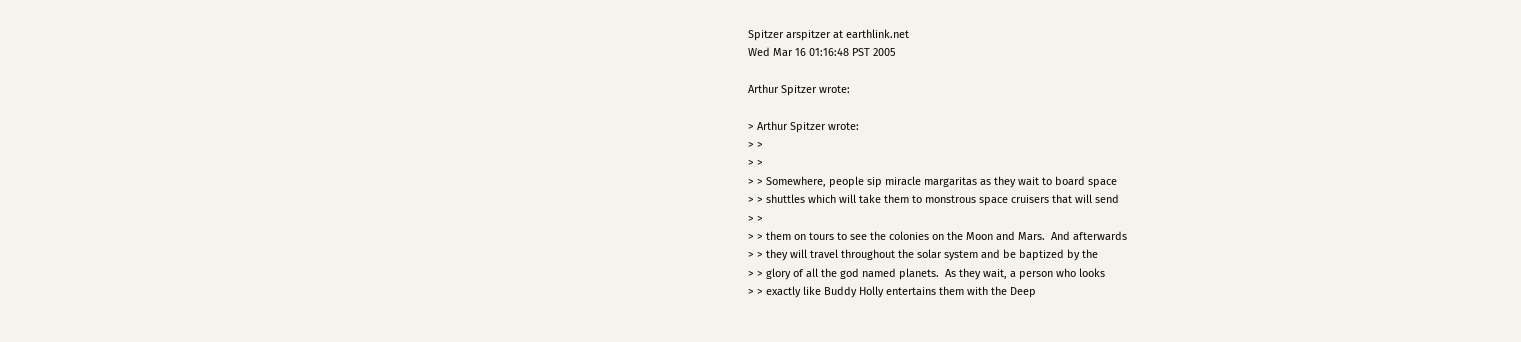Spitzer arspitzer at earthlink.net
Wed Mar 16 01:16:48 PST 2005

Arthur Spitzer wrote:

> Arthur Spitzer wrote:
> >
> >
> > Somewhere, people sip miracle margaritas as they wait to board space
> > shuttles which will take them to monstrous space cruisers that will send
> >
> > them on tours to see the colonies on the Moon and Mars.  And afterwards
> > they will travel throughout the solar system and be baptized by the
> > glory of all the god named planets.  As they wait, a person who looks
> > exactly like Buddy Holly entertains them with the Deep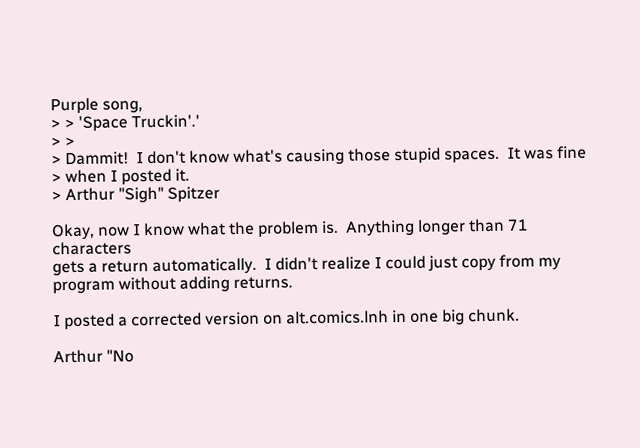Purple song,
> > 'Space Truckin'.'
> >
> Dammit!  I don't know what's causing those stupid spaces.  It was fine
> when I posted it.
> Arthur "Sigh" Spitzer

Okay, now I know what the problem is.  Anything longer than 71 characters
gets a return automatically.  I didn't realize I could just copy from my
program without adding returns.

I posted a corrected version on alt.comics.lnh in one big chunk.

Arthur "No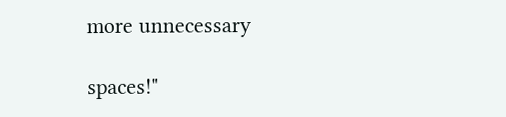more unnecessary

spaces!"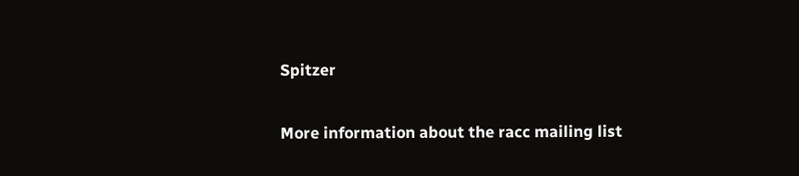Spitzer

More information about the racc mailing list